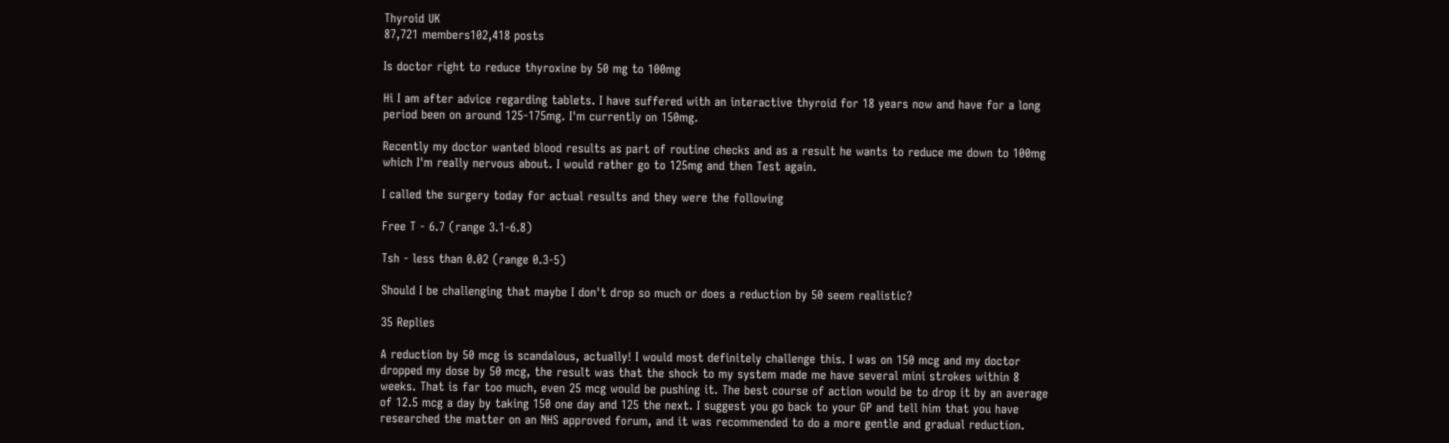Thyroid UK
87,721 members102,418 posts

Is doctor right to reduce thyroxine by 50 mg to 100mg

Hi I am after advice regarding tablets. I have suffered with an interactive thyroid for 18 years now and have for a long period been on around 125-175mg. I'm currently on 150mg.

Recently my doctor wanted blood results as part of routine checks and as a result he wants to reduce me down to 100mg which I'm really nervous about. I would rather go to 125mg and then Test again.

I called the surgery today for actual results and they were the following

Free T - 6.7 (range 3.1-6.8)

Tsh - less than 0.02 (range 0.3-5)

Should I be challenging that maybe I don't drop so much or does a reduction by 50 seem realistic?

35 Replies

A reduction by 50 mcg is scandalous, actually! I would most definitely challenge this. I was on 150 mcg and my doctor dropped my dose by 50 mcg, the result was that the shock to my system made me have several mini strokes within 8 weeks. That is far too much, even 25 mcg would be pushing it. The best course of action would be to drop it by an average of 12.5 mcg a day by taking 150 one day and 125 the next. I suggest you go back to your GP and tell him that you have researched the matter on an NHS approved forum, and it was recommended to do a more gentle and gradual reduction.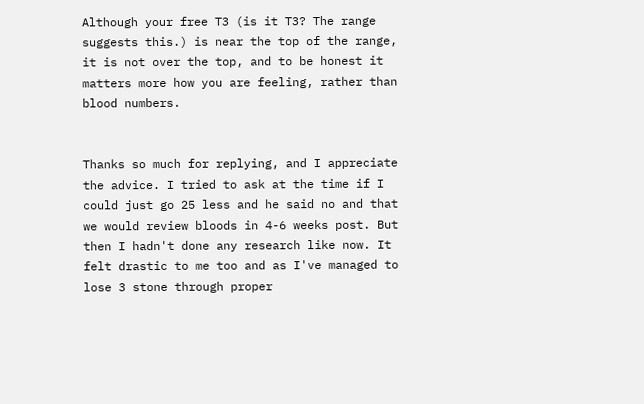Although your free T3 (is it T3? The range suggests this.) is near the top of the range, it is not over the top, and to be honest it matters more how you are feeling, rather than blood numbers.


Thanks so much for replying, and I appreciate the advice. I tried to ask at the time if I could just go 25 less and he said no and that we would review bloods in 4-6 weeks post. But then I hadn't done any research like now. It felt drastic to me too and as I've managed to lose 3 stone through proper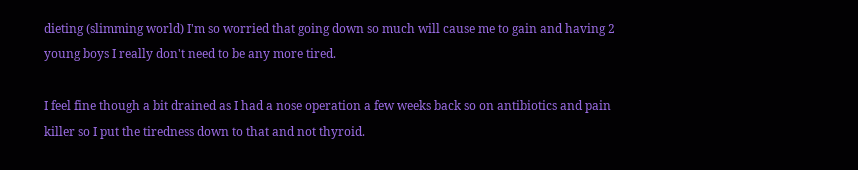dieting (slimming world) I'm so worried that going down so much will cause me to gain and having 2 young boys I really don't need to be any more tired.

I feel fine though a bit drained as I had a nose operation a few weeks back so on antibiotics and pain killer so I put the tiredness down to that and not thyroid.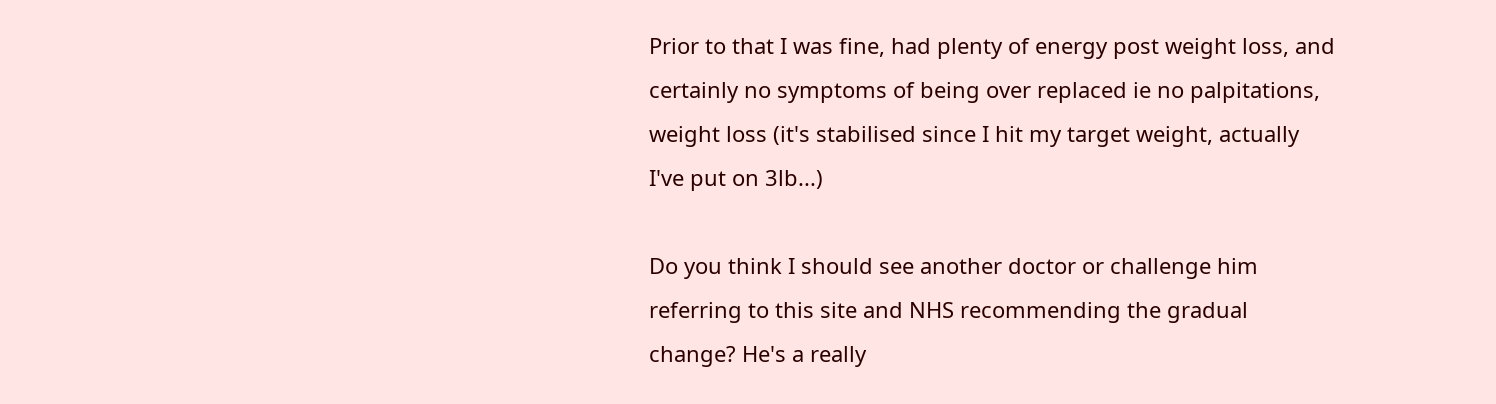Prior to that I was fine, had plenty of energy post weight loss, and certainly no symptoms of being over replaced ie no palpitations, weight loss (it's stabilised since I hit my target weight, actually I've put on 3lb...)

Do you think I should see another doctor or challenge him referring to this site and NHS recommending the gradual change? He's a really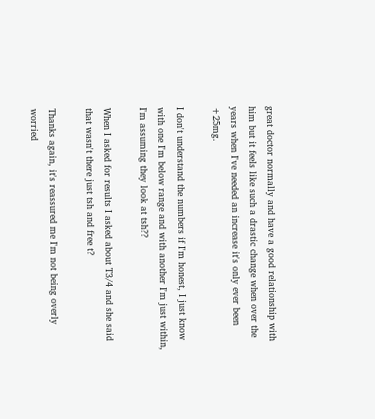great doctor normally and have a good relationship with him but it feels like such a drastic change when over the years when I've needed an increase it's only ever been +25mg.

I don't understand the numbers if I'm honest, I just know with one I'm below range and with another I'm just within, I'm assuming they look at tsh??

When I asked for results I asked about T3/4 and she said that wasn't there just tsh and free t?

Thanks again, it's reassured me I'm not being overly worried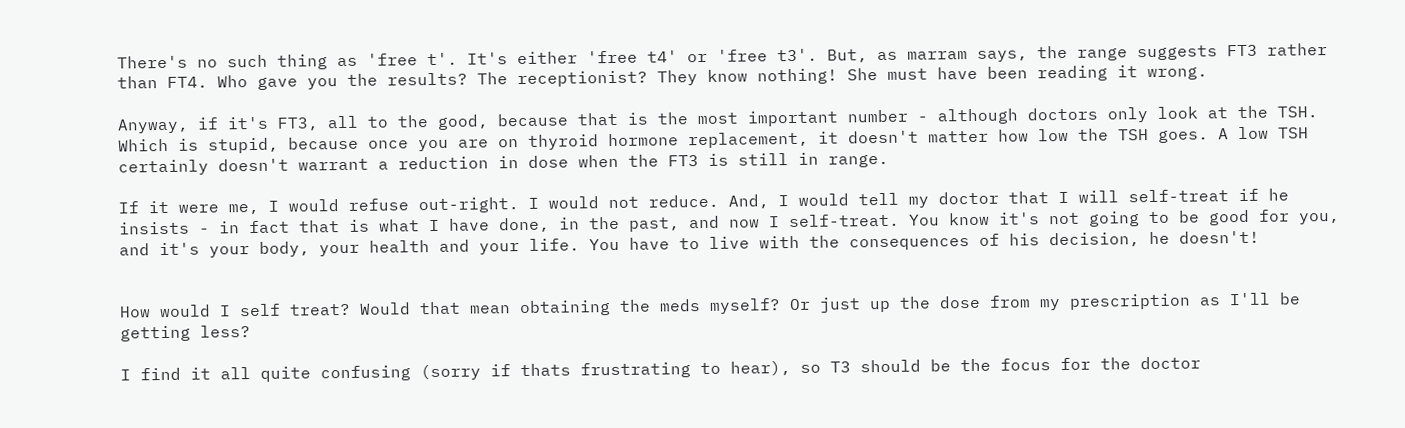There's no such thing as 'free t'. It's either 'free t4' or 'free t3'. But, as marram says, the range suggests FT3 rather than FT4. Who gave you the results? The receptionist? They know nothing! She must have been reading it wrong.

Anyway, if it's FT3, all to the good, because that is the most important number - although doctors only look at the TSH. Which is stupid, because once you are on thyroid hormone replacement, it doesn't matter how low the TSH goes. A low TSH certainly doesn't warrant a reduction in dose when the FT3 is still in range.

If it were me, I would refuse out-right. I would not reduce. And, I would tell my doctor that I will self-treat if he insists - in fact that is what I have done, in the past, and now I self-treat. You know it's not going to be good for you, and it's your body, your health and your life. You have to live with the consequences of his decision, he doesn't!


How would I self treat? Would that mean obtaining the meds myself? Or just up the dose from my prescription as I'll be getting less?

I find it all quite confusing (sorry if thats frustrating to hear), so T3 should be the focus for the doctor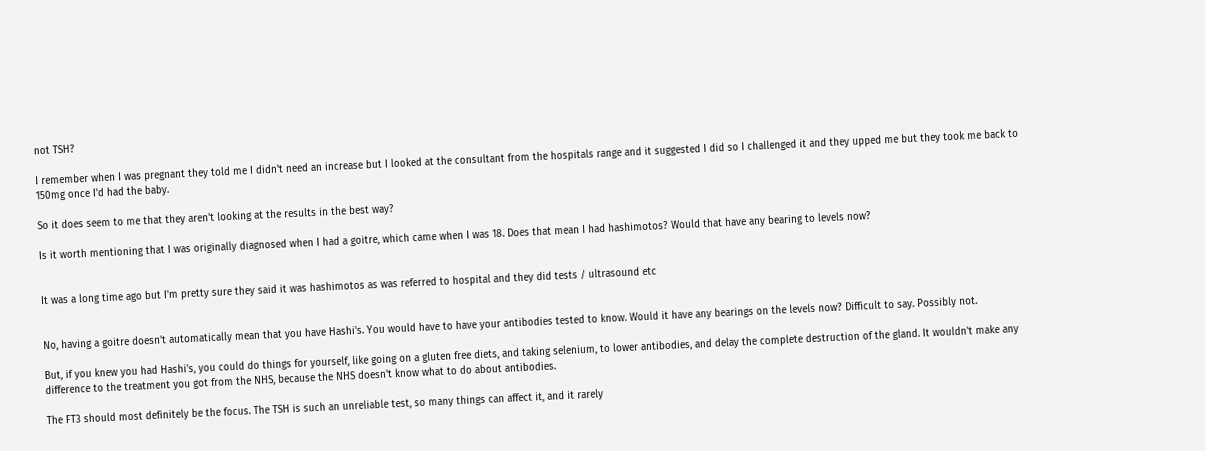not TSH?

I remember when I was pregnant they told me I didn't need an increase but I looked at the consultant from the hospitals range and it suggested I did so I challenged it and they upped me but they took me back to 150mg once I'd had the baby.

So it does seem to me that they aren't looking at the results in the best way?

Is it worth mentioning that I was originally diagnosed when I had a goitre, which came when I was 18. Does that mean I had hashimotos? Would that have any bearing to levels now?


It was a long time ago but I'm pretty sure they said it was hashimotos as was referred to hospital and they did tests / ultrasound etc


No, having a goitre doesn't automatically mean that you have Hashi's. You would have to have your antibodies tested to know. Would it have any bearings on the levels now? Difficult to say. Possibly not.

But, if you knew you had Hashi's, you could do things for yourself, like going on a gluten free diets, and taking selenium, to lower antibodies, and delay the complete destruction of the gland. It wouldn't make any difference to the treatment you got from the NHS, because the NHS doesn't know what to do about antibodies.

The FT3 should most definitely be the focus. The TSH is such an unreliable test, so many things can affect it, and it rarely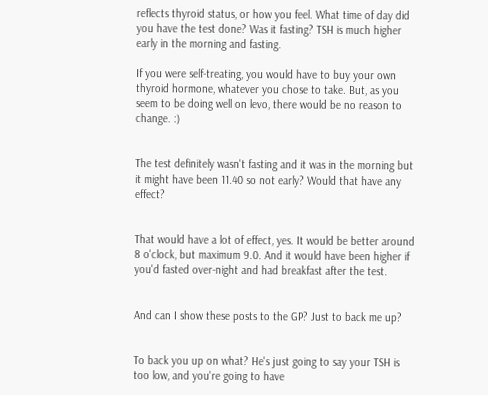reflects thyroid status, or how you feel. What time of day did you have the test done? Was it fasting? TSH is much higher early in the morning and fasting.

If you were self-treating, you would have to buy your own thyroid hormone, whatever you chose to take. But, as you seem to be doing well on levo, there would be no reason to change. :)


The test definitely wasn't fasting and it was in the morning but it might have been 11.40 so not early? Would that have any effect?


That would have a lot of effect, yes. It would be better around 8 o'clock, but maximum 9.0. And it would have been higher if you'd fasted over-night and had breakfast after the test.


And can I show these posts to the GP? Just to back me up?


To back you up on what? He's just going to say your TSH is too low, and you're going to have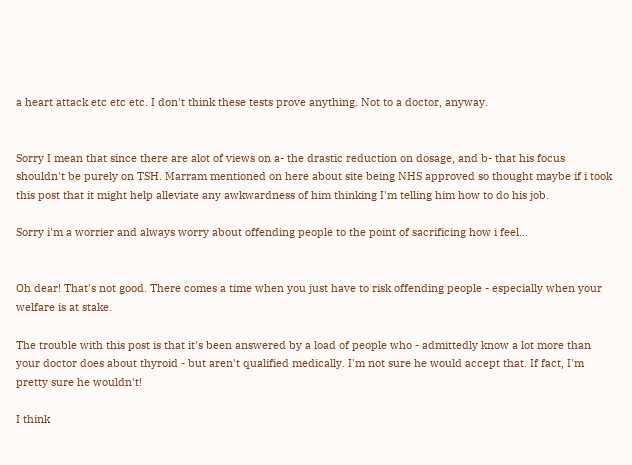a heart attack etc etc etc. I don't think these tests prove anything. Not to a doctor, anyway.


Sorry I mean that since there are alot of views on a- the drastic reduction on dosage, and b- that his focus shouldn't be purely on TSH. Marram mentioned on here about site being NHS approved so thought maybe if i took this post that it might help alleviate any awkwardness of him thinking I'm telling him how to do his job.

Sorry i'm a worrier and always worry about offending people to the point of sacrificing how i feel...


Oh dear! That's not good. There comes a time when you just have to risk offending people - especially when your welfare is at stake.

The trouble with this post is that it's been answered by a load of people who - admittedly know a lot more than your doctor does about thyroid - but aren't qualified medically. I'm not sure he would accept that. If fact, I'm pretty sure he wouldn't!

I think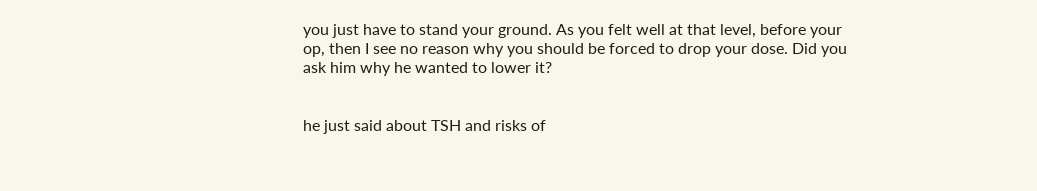you just have to stand your ground. As you felt well at that level, before your op, then I see no reason why you should be forced to drop your dose. Did you ask him why he wanted to lower it?


he just said about TSH and risks of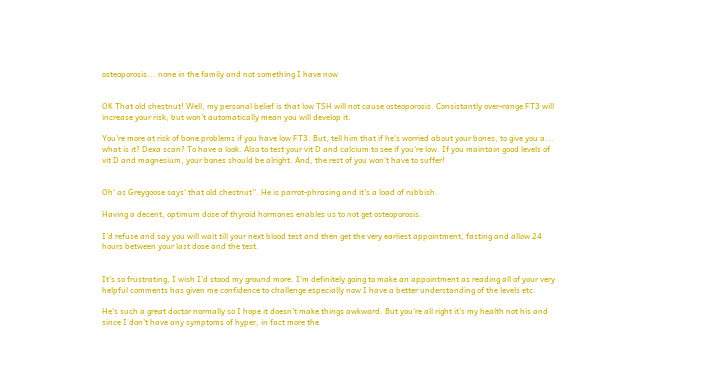osteoporosis... none in the family and not something I have now


OK That old chestnut! Well, my personal belief is that low TSH will not cause osteoporosis. Consistantly over-range FT3 will increase your risk, but won't automatically mean you will develop it.

You're more at risk of bone problems if you have low FT3. But, tell him that if he's worried about your bones, to give you a... what is it? Dexa scan? To have a look. Also to test your vit D and calcium to see if you're low. If you maintain good levels of vit D and magnesium, your bones should be alright. And, the rest of you won't have to suffer!


Oh' as Greygoose says' that old chestnut''. He is parrot-phrasing and it's a load of rubbish.

Having a decent, optimum dose of thyroid hormones enables us to not get osteoporosis.

I'd refuse and say you will wait till your next blood test and then get the very earliest appointment, fasting and allow 24 hours between your last dose and the test.


It's so frustrating, I wish I'd stood my ground more. I'm definitely going to make an appointment as reading all of your very helpful comments has given me confidence to challenge especially now I have a better understanding of the levels etc.

He's such a great doctor normally so I hope it doesn't make things awkward. But you're all right it's my health not his and since I don't have any symptoms of hyper, in fact more the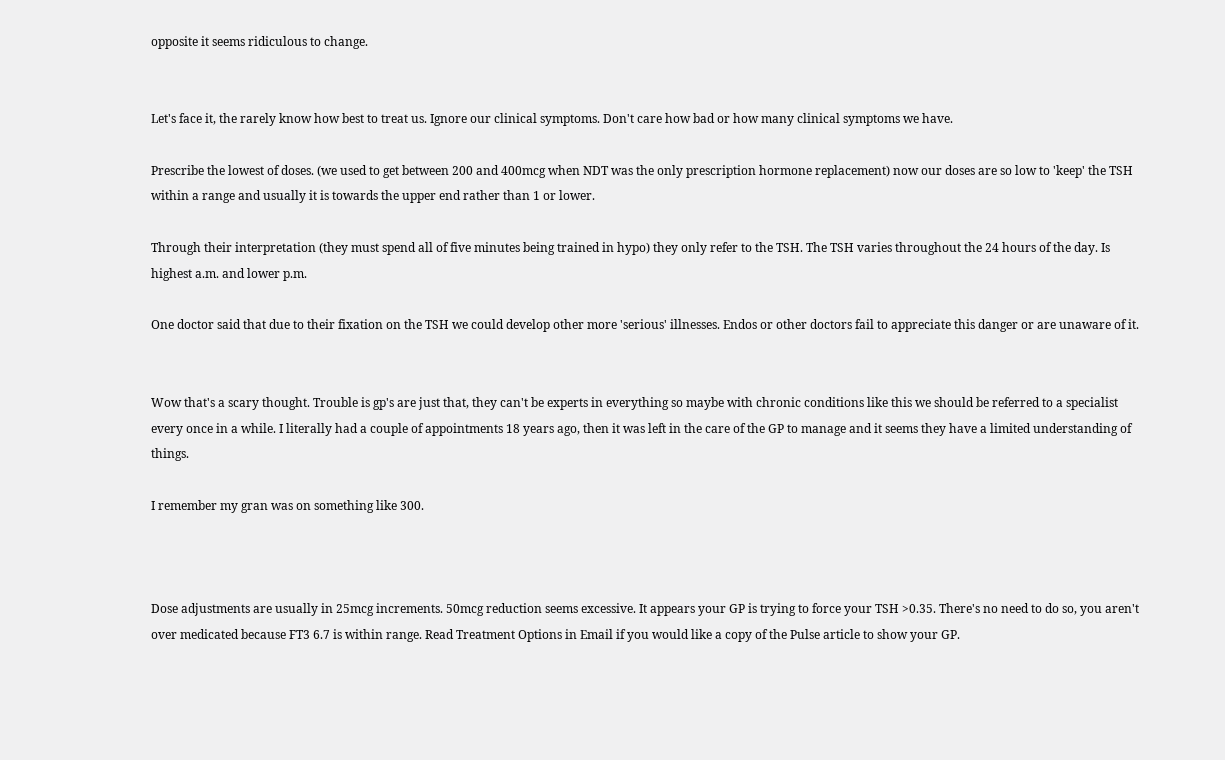opposite it seems ridiculous to change.


Let's face it, the rarely know how best to treat us. Ignore our clinical symptoms. Don't care how bad or how many clinical symptoms we have.

Prescribe the lowest of doses. (we used to get between 200 and 400mcg when NDT was the only prescription hormone replacement) now our doses are so low to 'keep' the TSH within a range and usually it is towards the upper end rather than 1 or lower.

Through their interpretation (they must spend all of five minutes being trained in hypo) they only refer to the TSH. The TSH varies throughout the 24 hours of the day. Is highest a.m. and lower p.m.

One doctor said that due to their fixation on the TSH we could develop other more 'serious' illnesses. Endos or other doctors fail to appreciate this danger or are unaware of it.


Wow that's a scary thought. Trouble is gp's are just that, they can't be experts in everything so maybe with chronic conditions like this we should be referred to a specialist every once in a while. I literally had a couple of appointments 18 years ago, then it was left in the care of the GP to manage and it seems they have a limited understanding of things.

I remember my gran was on something like 300.



Dose adjustments are usually in 25mcg increments. 50mcg reduction seems excessive. It appears your GP is trying to force your TSH >0.35. There's no need to do so, you aren't over medicated because FT3 6.7 is within range. Read Treatment Options in Email if you would like a copy of the Pulse article to show your GP.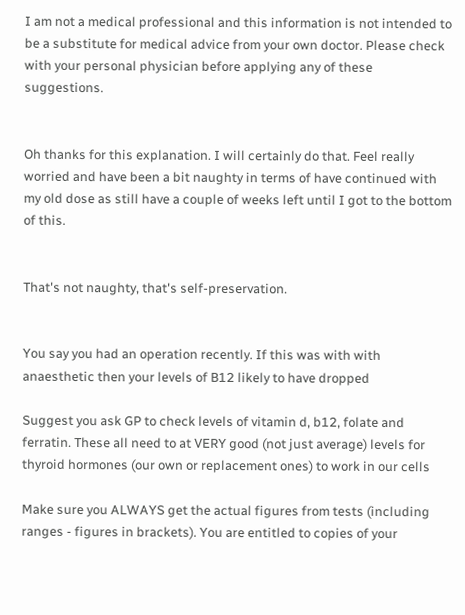I am not a medical professional and this information is not intended to be a substitute for medical advice from your own doctor. Please check with your personal physician before applying any of these suggestions.


Oh thanks for this explanation. I will certainly do that. Feel really worried and have been a bit naughty in terms of have continued with my old dose as still have a couple of weeks left until I got to the bottom of this.


That's not naughty, that's self-preservation.


You say you had an operation recently. If this was with with anaesthetic then your levels of B12 likely to have dropped

Suggest you ask GP to check levels of vitamin d, b12, folate and ferratin. These all need to at VERY good (not just average) levels for thyroid hormones (our own or replacement ones) to work in our cells

Make sure you ALWAYS get the actual figures from tests (including ranges - figures in brackets). You are entitled to copies of your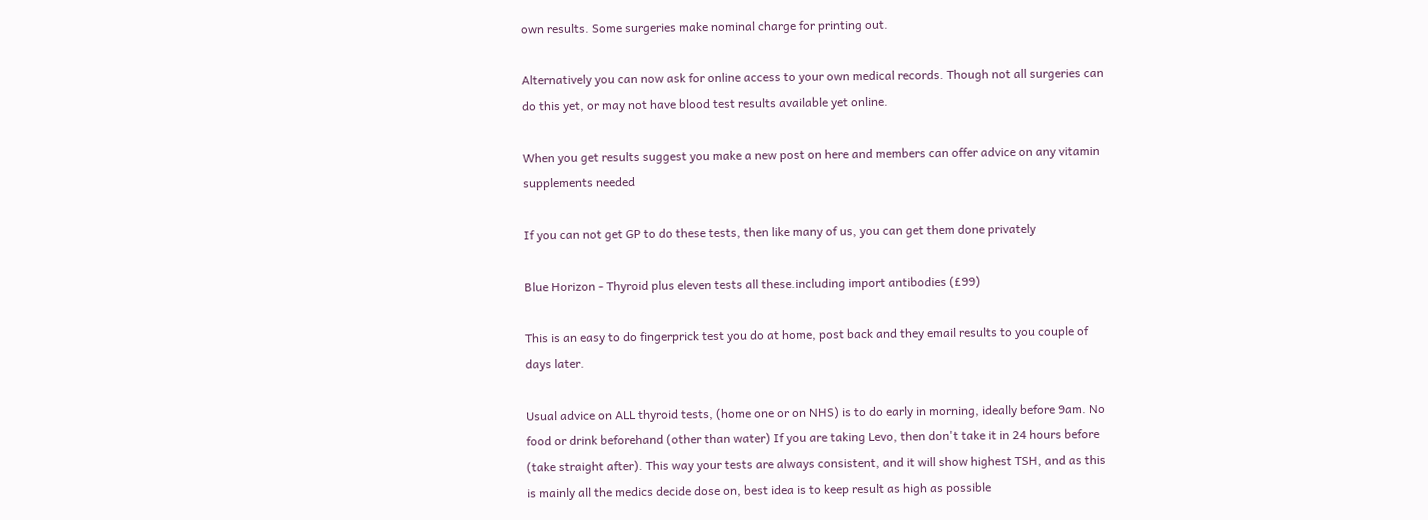own results. Some surgeries make nominal charge for printing out.

Alternatively you can now ask for online access to your own medical records. Though not all surgeries can do this yet, or may not have blood test results available yet online.

When you get results suggest you make a new post on here and members can offer advice on any vitamin supplements needed

If you can not get GP to do these tests, then like many of us, you can get them done privately

Blue Horizon - Thyroid plus eleven tests all these.including import antibodies (£99)

This is an easy to do fingerprick test you do at home, post back and they email results to you couple of days later.

Usual advice on ALL thyroid tests, (home one or on NHS) is to do early in morning, ideally before 9am. No food or drink beforehand (other than water) If you are taking Levo, then don't take it in 24 hours before (take straight after). This way your tests are always consistent, and it will show highest TSH, and as this is mainly all the medics decide dose on, best idea is to keep result as high as possible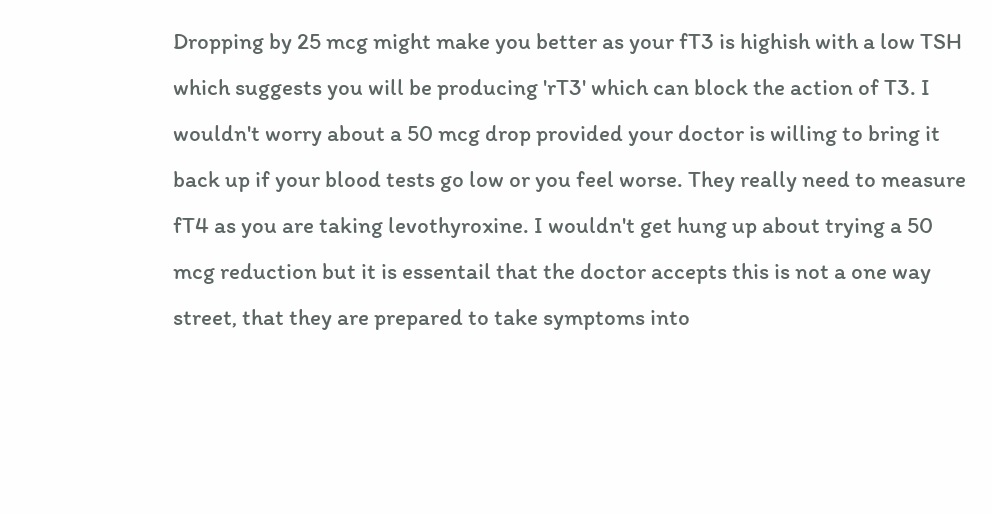Dropping by 25 mcg might make you better as your fT3 is highish with a low TSH which suggests you will be producing 'rT3' which can block the action of T3. I wouldn't worry about a 50 mcg drop provided your doctor is willing to bring it back up if your blood tests go low or you feel worse. They really need to measure fT4 as you are taking levothyroxine. I wouldn't get hung up about trying a 50 mcg reduction but it is essentail that the doctor accepts this is not a one way street, that they are prepared to take symptoms into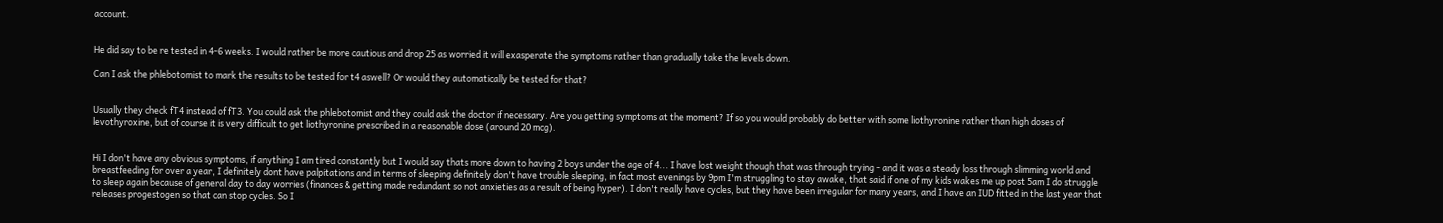account.


He did say to be re tested in 4-6 weeks. I would rather be more cautious and drop 25 as worried it will exasperate the symptoms rather than gradually take the levels down.

Can I ask the phlebotomist to mark the results to be tested for t4 aswell? Or would they automatically be tested for that?


Usually they check fT4 instead of fT3. You could ask the phlebotomist and they could ask the doctor if necessary. Are you getting symptoms at the moment? If so you would probably do better with some liothyronine rather than high doses of levothyroxine, but of course it is very difficult to get liothyronine prescribed in a reasonable dose (around 20 mcg).


Hi I don't have any obvious symptoms, if anything I am tired constantly but I would say thats more down to having 2 boys under the age of 4... I have lost weight though that was through trying - and it was a steady loss through slimming world and breastfeeding for over a year, I definitely dont have palpitations and in terms of sleeping definitely don't have trouble sleeping, in fact most evenings by 9pm I'm struggling to stay awake, that said if one of my kids wakes me up post 5am I do struggle to sleep again because of general day to day worries (finances & getting made redundant so not anxieties as a result of being hyper). I don't really have cycles, but they have been irregular for many years, and I have an IUD fitted in the last year that releases progestogen so that can stop cycles. So I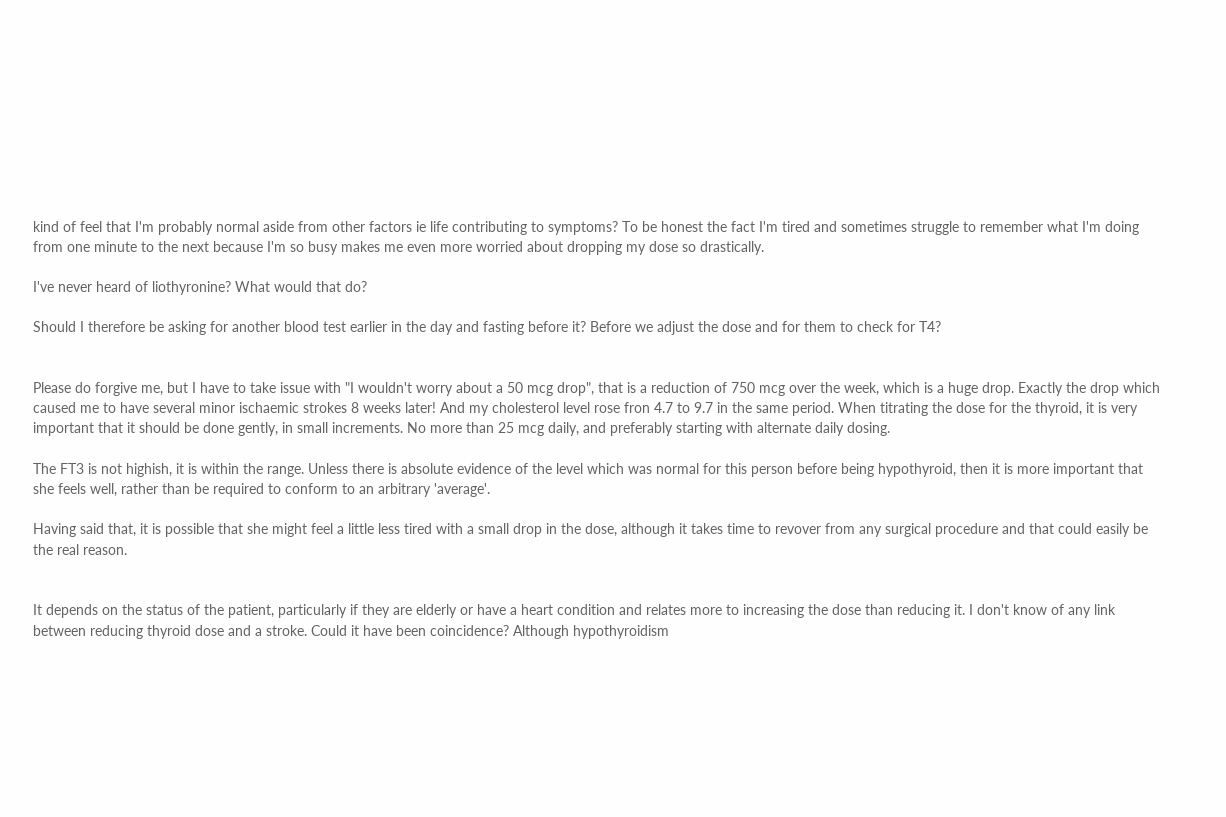kind of feel that I'm probably normal aside from other factors ie life contributing to symptoms? To be honest the fact I'm tired and sometimes struggle to remember what I'm doing from one minute to the next because I'm so busy makes me even more worried about dropping my dose so drastically.

I've never heard of liothyronine? What would that do?

Should I therefore be asking for another blood test earlier in the day and fasting before it? Before we adjust the dose and for them to check for T4?


Please do forgive me, but I have to take issue with "I wouldn't worry about a 50 mcg drop", that is a reduction of 750 mcg over the week, which is a huge drop. Exactly the drop which caused me to have several minor ischaemic strokes 8 weeks later! And my cholesterol level rose fron 4.7 to 9.7 in the same period. When titrating the dose for the thyroid, it is very important that it should be done gently, in small increments. No more than 25 mcg daily, and preferably starting with alternate daily dosing.

The FT3 is not highish, it is within the range. Unless there is absolute evidence of the level which was normal for this person before being hypothyroid, then it is more important that she feels well, rather than be required to conform to an arbitrary 'average'.

Having said that, it is possible that she might feel a little less tired with a small drop in the dose, although it takes time to revover from any surgical procedure and that could easily be the real reason.


It depends on the status of the patient, particularly if they are elderly or have a heart condition and relates more to increasing the dose than reducing it. I don't know of any link between reducing thyroid dose and a stroke. Could it have been coincidence? Although hypothyroidism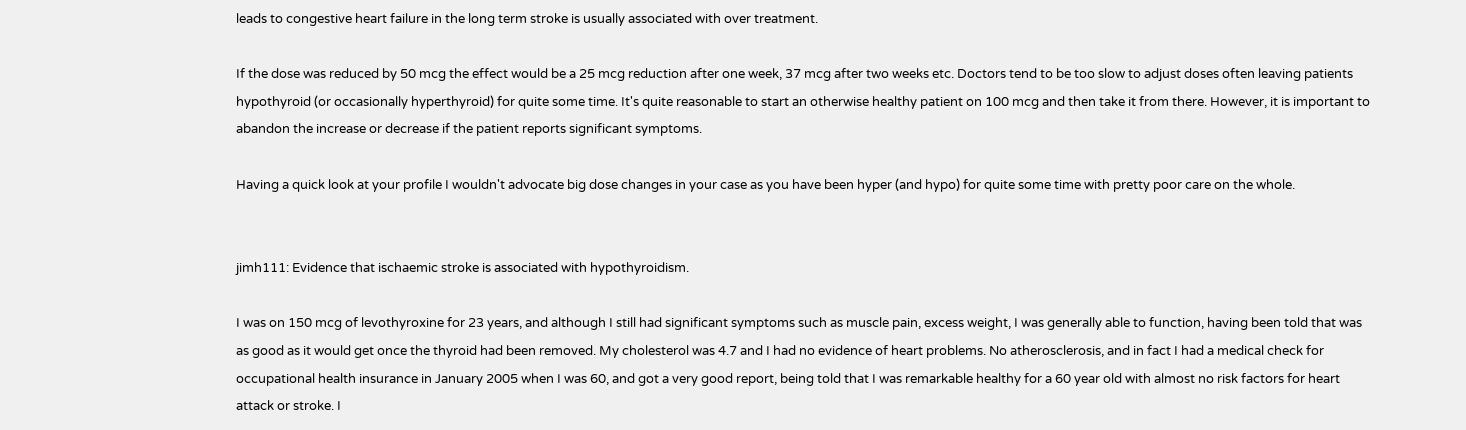leads to congestive heart failure in the long term stroke is usually associated with over treatment.

If the dose was reduced by 50 mcg the effect would be a 25 mcg reduction after one week, 37 mcg after two weeks etc. Doctors tend to be too slow to adjust doses often leaving patients hypothyroid (or occasionally hyperthyroid) for quite some time. It's quite reasonable to start an otherwise healthy patient on 100 mcg and then take it from there. However, it is important to abandon the increase or decrease if the patient reports significant symptoms.

Having a quick look at your profile I wouldn't advocate big dose changes in your case as you have been hyper (and hypo) for quite some time with pretty poor care on the whole.


jimh111: Evidence that ischaemic stroke is associated with hypothyroidism.

I was on 150 mcg of levothyroxine for 23 years, and although I still had significant symptoms such as muscle pain, excess weight, I was generally able to function, having been told that was as good as it would get once the thyroid had been removed. My cholesterol was 4.7 and I had no evidence of heart problems. No atherosclerosis, and in fact I had a medical check for occupational health insurance in January 2005 when I was 60, and got a very good report, being told that I was remarkable healthy for a 60 year old with almost no risk factors for heart attack or stroke. I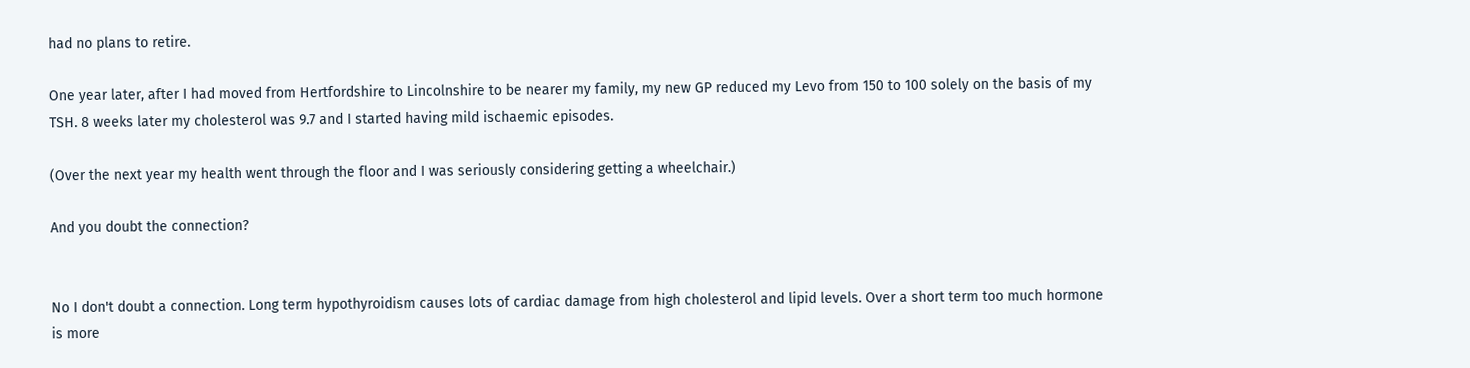had no plans to retire.

One year later, after I had moved from Hertfordshire to Lincolnshire to be nearer my family, my new GP reduced my Levo from 150 to 100 solely on the basis of my TSH. 8 weeks later my cholesterol was 9.7 and I started having mild ischaemic episodes.

(Over the next year my health went through the floor and I was seriously considering getting a wheelchair.)

And you doubt the connection?


No I don't doubt a connection. Long term hypothyroidism causes lots of cardiac damage from high cholesterol and lipid levels. Over a short term too much hormone is more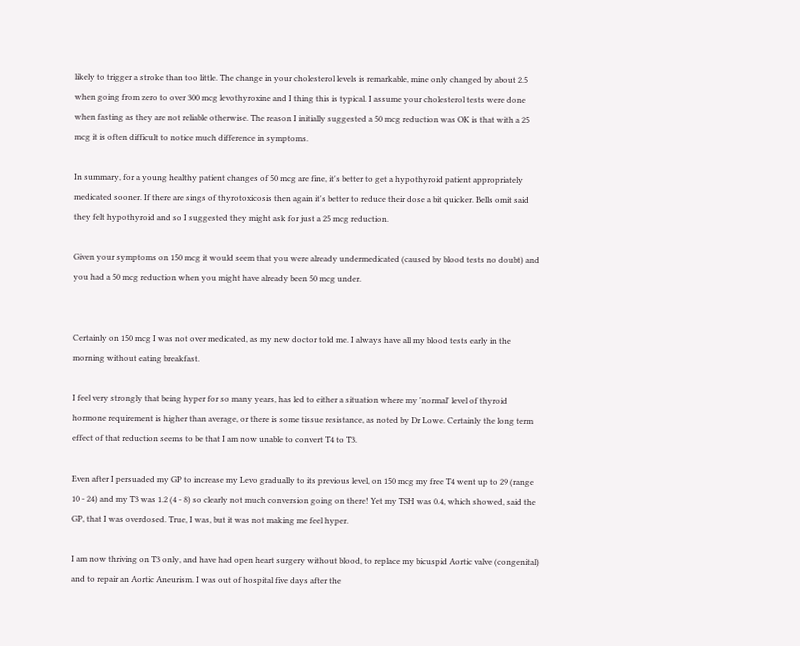likely to trigger a stroke than too little. The change in your cholesterol levels is remarkable, mine only changed by about 2.5 when going from zero to over 300 mcg levothyroxine and I thing this is typical. I assume your cholesterol tests were done when fasting as they are not reliable otherwise. The reason I initially suggested a 50 mcg reduction was OK is that with a 25 mcg it is often difficult to notice much difference in symptoms.

In summary, for a young healthy patient changes of 50 mcg are fine, it's better to get a hypothyroid patient appropriately medicated sooner. If there are sings of thyrotoxicosis then again it's better to reduce their dose a bit quicker. Bells omit said they felt hypothyroid and so I suggested they might ask for just a 25 mcg reduction.

Given your symptoms on 150 mcg it would seem that you were already undermedicated (caused by blood tests no doubt) and you had a 50 mcg reduction when you might have already been 50 mcg under.


Certainly on 150 mcg I was not over medicated, as my new doctor told me. I always have all my blood tests early in the morning without eating breakfast.

I feel very strongly that being hyper for so many years, has led to either a situation where my 'normal' level of thyroid hormone requirement is higher than average, or there is some tissue resistance, as noted by Dr Lowe. Certainly the long term effect of that reduction seems to be that I am now unable to convert T4 to T3.

Even after I persuaded my GP to increase my Levo gradually to its previous level, on 150 mcg my free T4 went up to 29 (range 10 - 24) and my T3 was 1.2 (4 - 8) so clearly not much conversion going on there! Yet my TSH was 0.4, which showed, said the GP, that I was overdosed. True, I was, but it was not making me feel hyper.

I am now thriving on T3 only, and have had open heart surgery without blood, to replace my bicuspid Aortic valve (congenital) and to repair an Aortic Aneurism. I was out of hospital five days after the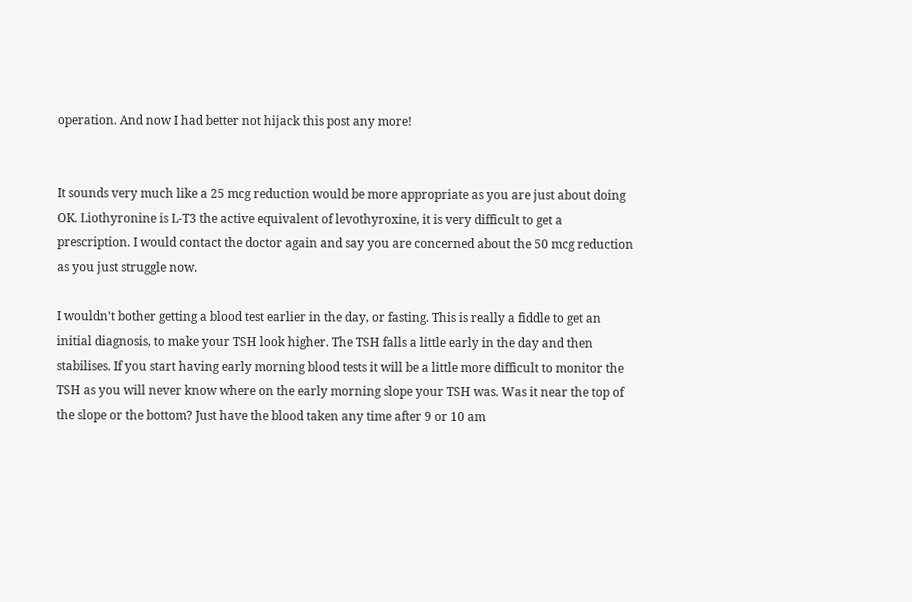operation. And now I had better not hijack this post any more!


It sounds very much like a 25 mcg reduction would be more appropriate as you are just about doing OK. Liothyronine is L-T3 the active equivalent of levothyroxine, it is very difficult to get a prescription. I would contact the doctor again and say you are concerned about the 50 mcg reduction as you just struggle now.

I wouldn't bother getting a blood test earlier in the day, or fasting. This is really a fiddle to get an initial diagnosis, to make your TSH look higher. The TSH falls a little early in the day and then stabilises. If you start having early morning blood tests it will be a little more difficult to monitor the TSH as you will never know where on the early morning slope your TSH was. Was it near the top of the slope or the bottom? Just have the blood taken any time after 9 or 10 am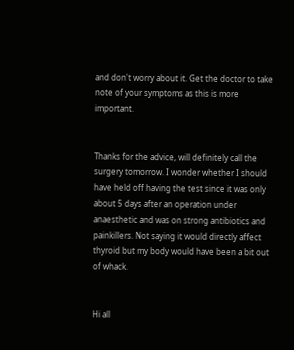and don't worry about it. Get the doctor to take note of your symptoms as this is more important.


Thanks for the advice, will definitely call the surgery tomorrow. I wonder whether I should have held off having the test since it was only about 5 days after an operation under anaesthetic and was on strong antibiotics and painkillers. Not saying it would directly affect thyroid but my body would have been a bit out of whack.


Hi all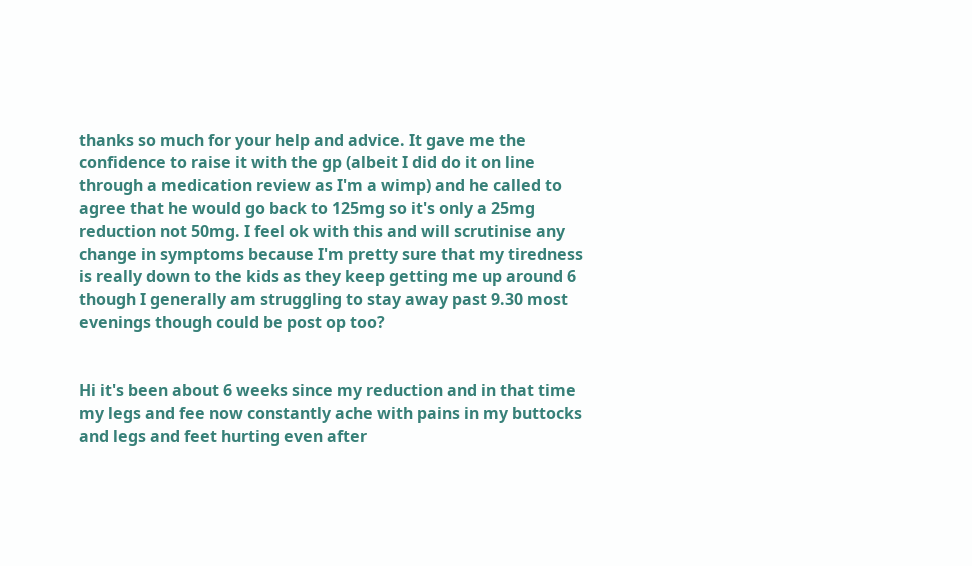thanks so much for your help and advice. It gave me the confidence to raise it with the gp (albeit I did do it on line through a medication review as I'm a wimp) and he called to agree that he would go back to 125mg so it's only a 25mg reduction not 50mg. I feel ok with this and will scrutinise any change in symptoms because I'm pretty sure that my tiredness is really down to the kids as they keep getting me up around 6 though I generally am struggling to stay away past 9.30 most evenings though could be post op too?


Hi it's been about 6 weeks since my reduction and in that time my legs and fee now constantly ache with pains in my buttocks and legs and feet hurting even after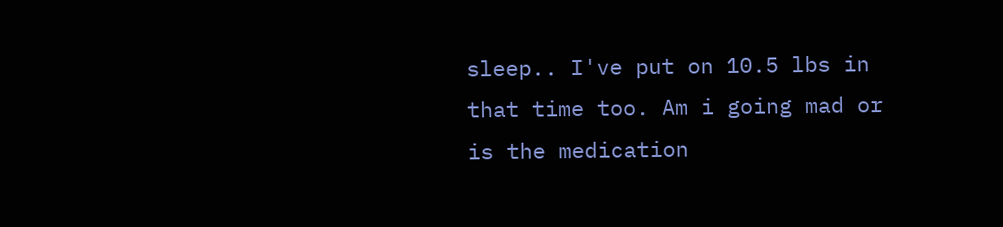sleep.. I've put on 10.5 lbs in that time too. Am i going mad or is the medication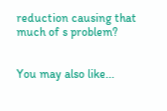reduction causing that much of s problem?


You may also like...